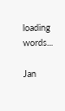loading words...

Jan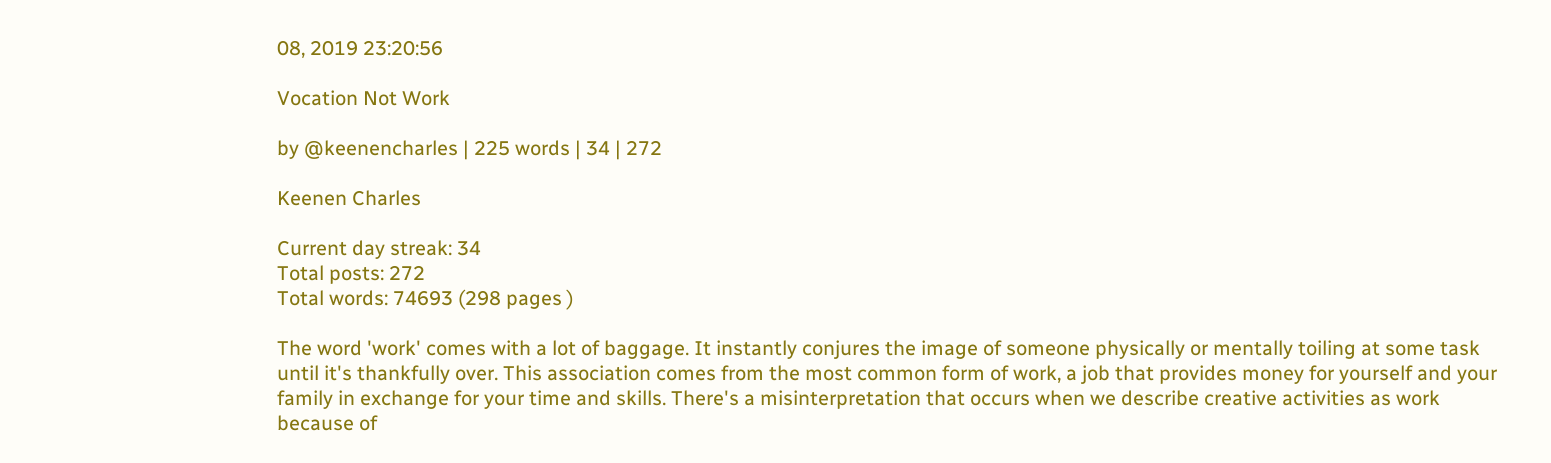08, 2019 23:20:56

Vocation Not Work

by @keenencharles | 225 words | 34 | 272

Keenen Charles

Current day streak: 34
Total posts: 272
Total words: 74693 (298 pages )

The word 'work' comes with a lot of baggage. It instantly conjures the image of someone physically or mentally toiling at some task until it's thankfully over. This association comes from the most common form of work, a job that provides money for yourself and your family in exchange for your time and skills. There's a misinterpretation that occurs when we describe creative activities as work because of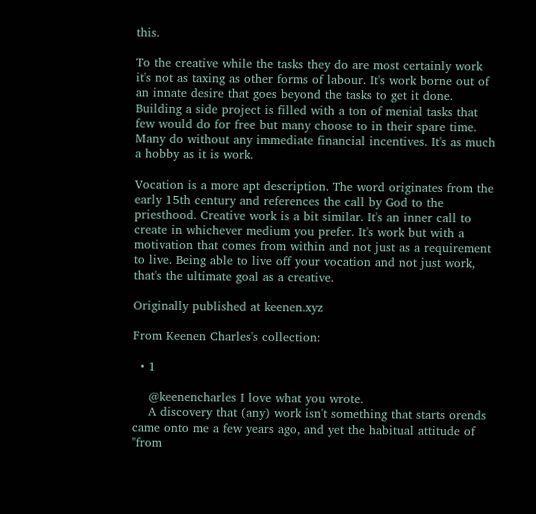this.

To the creative while the tasks they do are most certainly work it's not as taxing as other forms of labour. It's work borne out of an innate desire that goes beyond the tasks to get it done. Building a side project is filled with a ton of menial tasks that few would do for free but many choose to in their spare time. Many do without any immediate financial incentives. It's as much a hobby as it is work.

Vocation is a more apt description. The word originates from the early 15th century and references the call by God to the priesthood. Creative work is a bit similar. It's an inner call to create in whichever medium you prefer. It's work but with a motivation that comes from within and not just as a requirement to live. Being able to live off your vocation and not just work, that's the ultimate goal as a creative.

Originally published at keenen.xyz

From Keenen Charles's collection:

  • 1

    @keenencharles I love what you wrote.
    A discovery that (any) work isn't something that starts orends came onto me a few years ago, and yet the habitual attitude of "from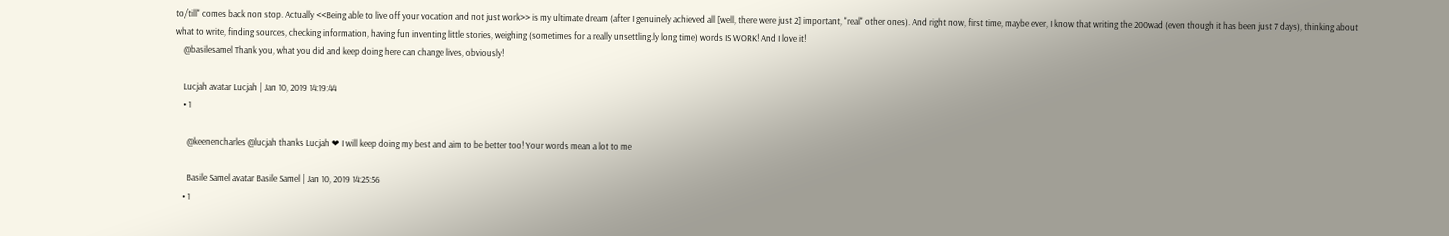to/till" comes back non stop. Actually <<Being able to live off your vocation and not just work>> is my ultimate dream (after I genuinely achieved all [well, there were just 2] important, "real" other ones). And right now, first time, maybe ever, I know that writing the 200wad (even though it has been just 7 days), thinking about what to write, finding sources, checking information, having fun inventing little stories, weighing (sometimes for a really unsettling.ly long time) words IS WORK! And I love it!
    @basilesamel Thank you, what you did and keep doing here can change lives, obviously!

    Lucjah avatar Lucjah | Jan 10, 2019 14:19:44
    • 1

      @keenencharles @lucjah thanks Lucjah ❤ I will keep doing my best and aim to be better too! Your words mean a lot to me

      Basile Samel avatar Basile Samel | Jan 10, 2019 14:25:56
    • 1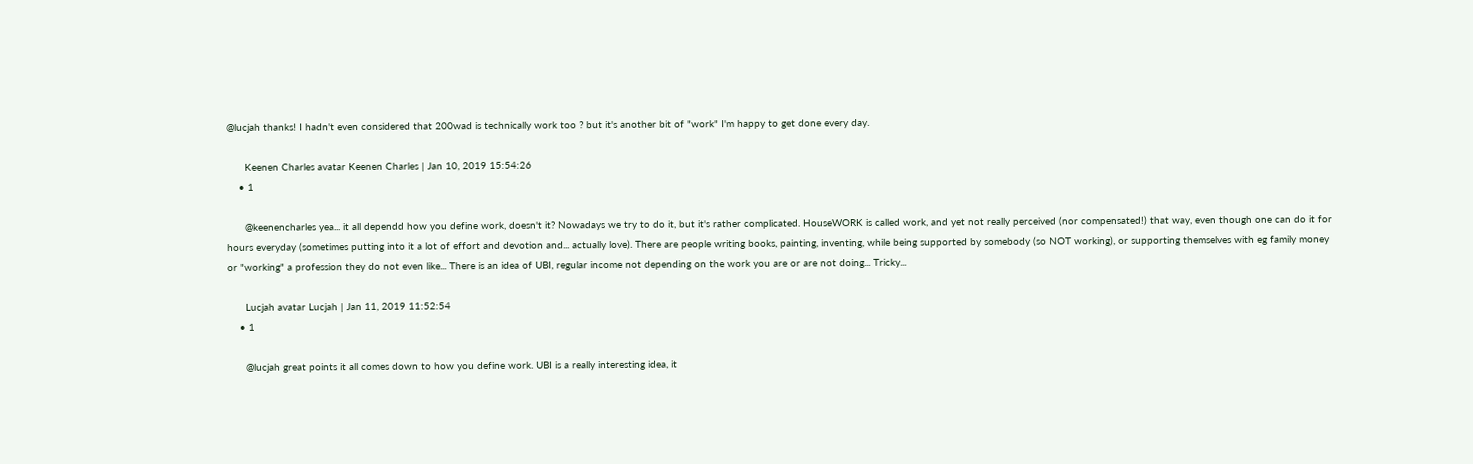@lucjah thanks! I hadn't even considered that 200wad is technically work too ? but it's another bit of "work" I'm happy to get done every day.

      Keenen Charles avatar Keenen Charles | Jan 10, 2019 15:54:26
    • 1

      @keenencharles yea... it all dependd how you define work, doesn't it? Nowadays we try to do it, but it's rather complicated. HouseWORK is called work, and yet not really perceived (nor compensated!) that way, even though one can do it for hours everyday (sometimes putting into it a lot of effort and devotion and... actually love). There are people writing books, painting, inventing, while being supported by somebody (so NOT working), or supporting themselves with eg family money or "working" a profession they do not even like... There is an idea of UBI, regular income not depending on the work you are or are not doing... Tricky...

      Lucjah avatar Lucjah | Jan 11, 2019 11:52:54
    • 1

      @lucjah great points it all comes down to how you define work. UBI is a really interesting idea, it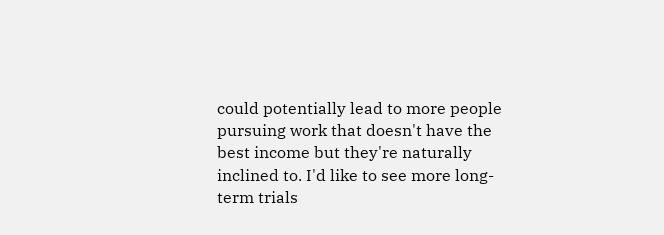could potentially lead to more people pursuing work that doesn't have the best income but they're naturally inclined to. I'd like to see more long-term trials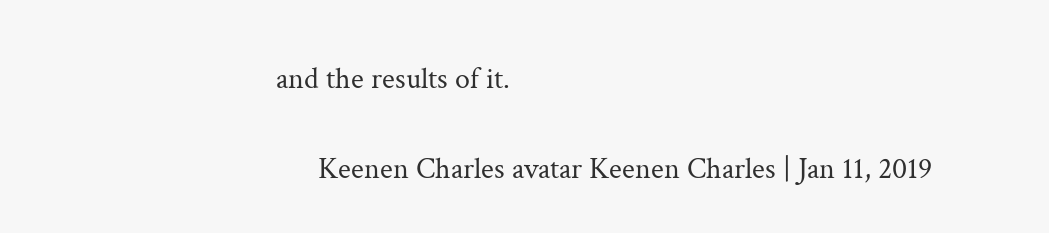and the results of it.

      Keenen Charles avatar Keenen Charles | Jan 11, 2019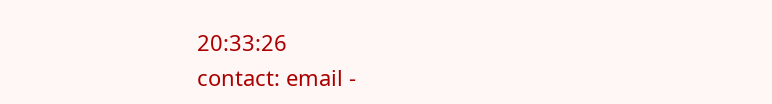20:33:26
contact: email -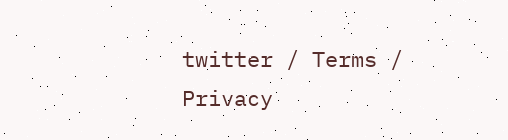twitter / Terms / Privacy